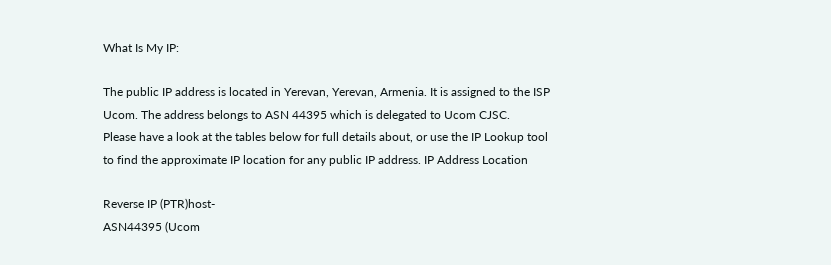What Is My IP:

The public IP address is located in Yerevan, Yerevan, Armenia. It is assigned to the ISP Ucom. The address belongs to ASN 44395 which is delegated to Ucom CJSC.
Please have a look at the tables below for full details about, or use the IP Lookup tool to find the approximate IP location for any public IP address. IP Address Location

Reverse IP (PTR)host-
ASN44395 (Ucom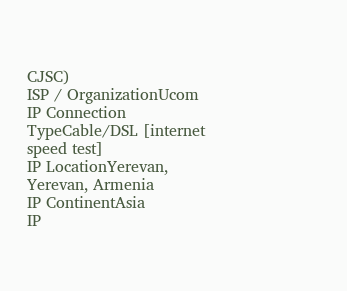CJSC)
ISP / OrganizationUcom
IP Connection TypeCable/DSL [internet speed test]
IP LocationYerevan, Yerevan, Armenia
IP ContinentAsia
IP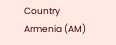Country Armenia (AM)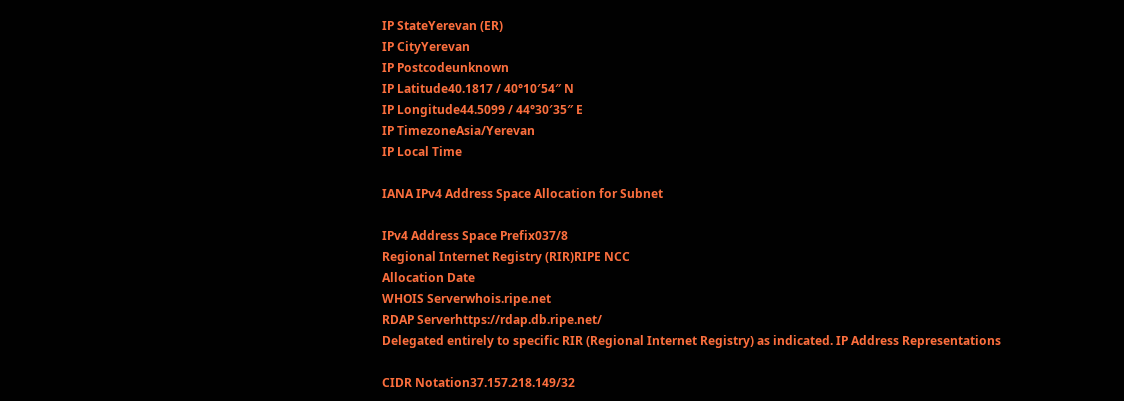IP StateYerevan (ER)
IP CityYerevan
IP Postcodeunknown
IP Latitude40.1817 / 40°10′54″ N
IP Longitude44.5099 / 44°30′35″ E
IP TimezoneAsia/Yerevan
IP Local Time

IANA IPv4 Address Space Allocation for Subnet

IPv4 Address Space Prefix037/8
Regional Internet Registry (RIR)RIPE NCC
Allocation Date
WHOIS Serverwhois.ripe.net
RDAP Serverhttps://rdap.db.ripe.net/
Delegated entirely to specific RIR (Regional Internet Registry) as indicated. IP Address Representations

CIDR Notation37.157.218.149/32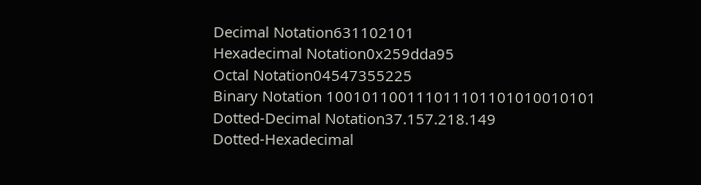Decimal Notation631102101
Hexadecimal Notation0x259dda95
Octal Notation04547355225
Binary Notation 100101100111011101101010010101
Dotted-Decimal Notation37.157.218.149
Dotted-Hexadecimal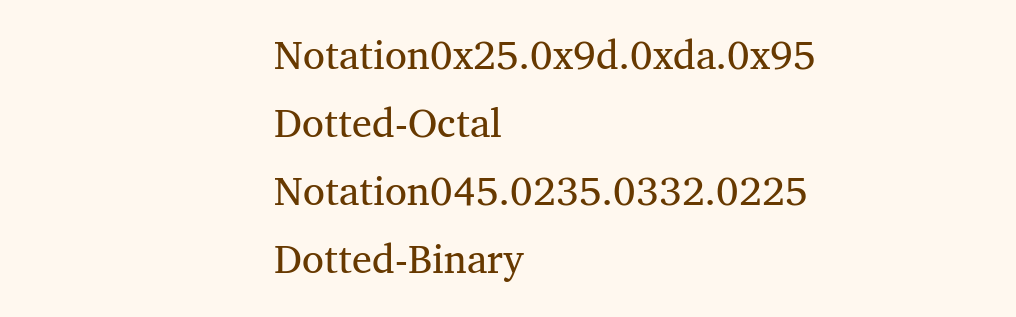Notation0x25.0x9d.0xda.0x95
Dotted-Octal Notation045.0235.0332.0225
Dotted-Binary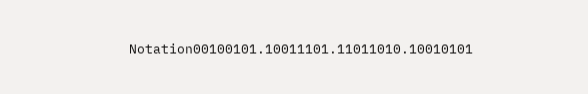Notation00100101.10011101.11011010.10010101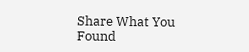Share What You Found